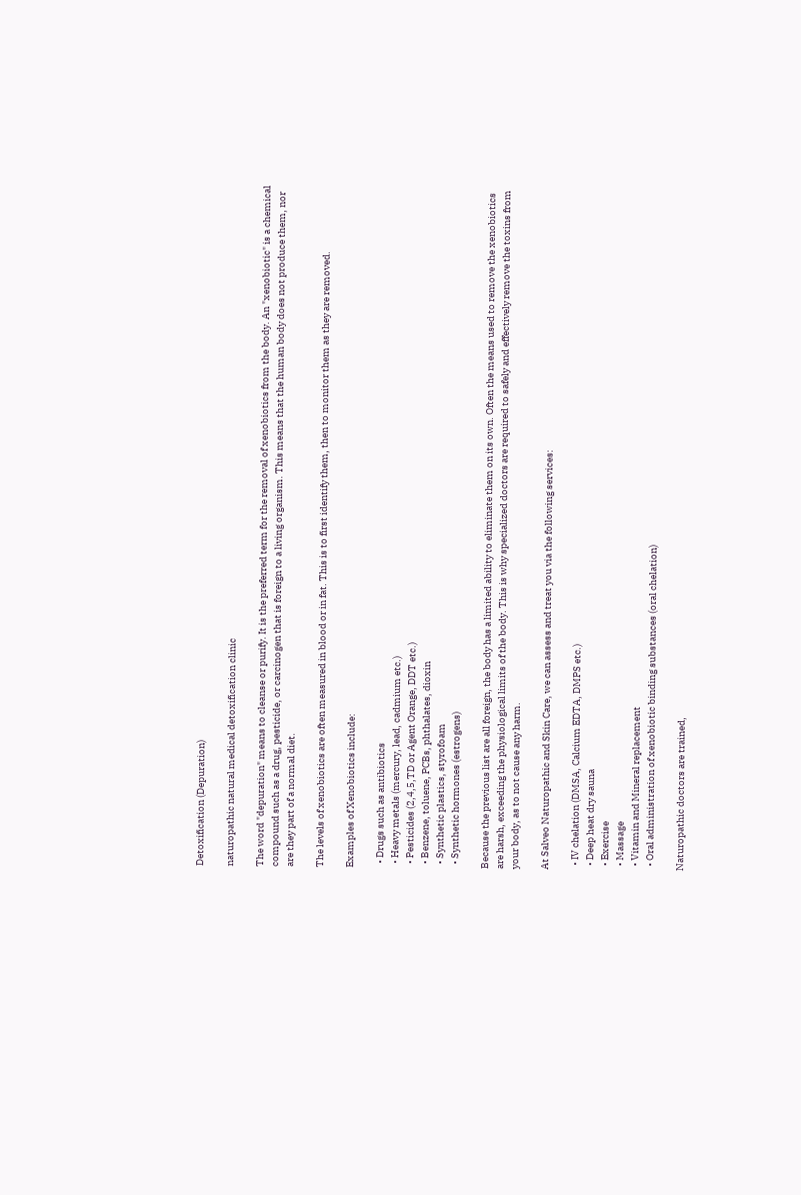Detoxification (Depuration)

naturopathic natural medical detoxification clinic

The word "depuration" means to cleanse or purify. It is the preferred term for the removal of xenobiotics from the body. An "xenobiotic" is a chemical compound such as a drug, pesticide, or carcinogen that is foreign to a living organism. This means that the human body does not produce them, nor are they part of a normal diet.

The levels of xenobiotics are often measured in blood or in fat. This is to first identify them, then to monitor them as they are removed.

Examples of Xenobiotics include:

  • Drugs such as antibiotics
  • Heavy metals (mercury, lead, cadmium etc.)
  • Pesticides (2,4,5,TD or Agent Orange, DDT etc.)
  • Benzene, toluene, PCBs, phthalates, dioxin
  • Synthetic plastics, styrofoam
  • Synthetic hormones (estrogens)

Because the previous list are all foreign, the body has a limited ability to eliminate them on its own. Often the means used to remove the xenobiotics are harsh, exceeding the physiological limits of the body. This is why specialized doctors are required to safely and effectively remove the toxins from your body, as to not cause any harm.

At Salveo Naturopathic and Skin Care, we can assess and treat you via the following services:

  • IV chelation (DMSA, Calcium EDTA, DMPS etc.)
  • Deep heat dry sauna
  • Exercise
  • Massage
  • Vitamin and Mineral replacement
  • Oral administration of xenobiotic binding substances (oral chelation)

Naturopathic doctors are trained,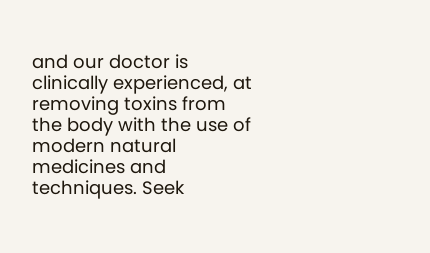and our doctor is clinically experienced, at removing toxins from the body with the use of modern natural medicines and techniques. Seek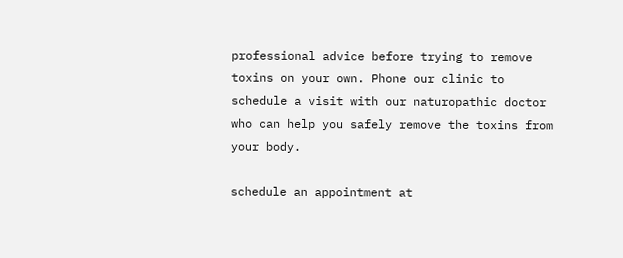professional advice before trying to remove toxins on your own. Phone our clinic to schedule a visit with our naturopathic doctor who can help you safely remove the toxins from your body.

schedule an appointment at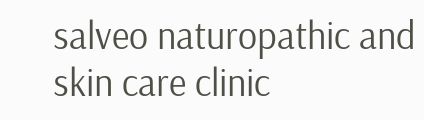salveo naturopathic and skin care clinic